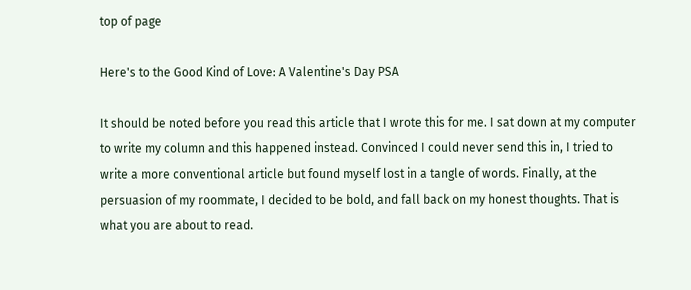top of page

Here's to the Good Kind of Love: A Valentine's Day PSA

It should be noted before you read this article that I wrote this for me. I sat down at my computer to write my column and this happened instead. Convinced I could never send this in, I tried to write a more conventional article but found myself lost in a tangle of words. Finally, at the persuasion of my roommate, I decided to be bold, and fall back on my honest thoughts. That is what you are about to read.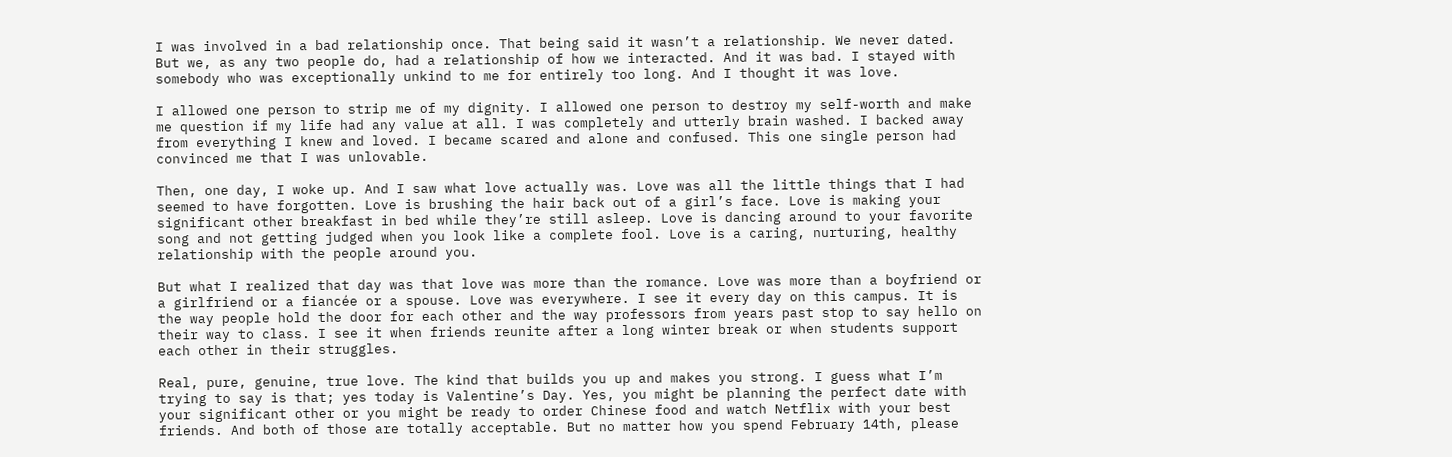I was involved in a bad relationship once. That being said it wasn’t a relationship. We never dated. But we, as any two people do, had a relationship of how we interacted. And it was bad. I stayed with somebody who was exceptionally unkind to me for entirely too long. And I thought it was love.

I allowed one person to strip me of my dignity. I allowed one person to destroy my self-worth and make me question if my life had any value at all. I was completely and utterly brain washed. I backed away from everything I knew and loved. I became scared and alone and confused. This one single person had convinced me that I was unlovable.

Then, one day, I woke up. And I saw what love actually was. Love was all the little things that I had seemed to have forgotten. Love is brushing the hair back out of a girl’s face. Love is making your significant other breakfast in bed while they’re still asleep. Love is dancing around to your favorite song and not getting judged when you look like a complete fool. Love is a caring, nurturing, healthy relationship with the people around you.

But what I realized that day was that love was more than the romance. Love was more than a boyfriend or a girlfriend or a fiancée or a spouse. Love was everywhere. I see it every day on this campus. It is the way people hold the door for each other and the way professors from years past stop to say hello on their way to class. I see it when friends reunite after a long winter break or when students support each other in their struggles.

Real, pure, genuine, true love. The kind that builds you up and makes you strong. I guess what I’m trying to say is that; yes today is Valentine’s Day. Yes, you might be planning the perfect date with your significant other or you might be ready to order Chinese food and watch Netflix with your best friends. And both of those are totally acceptable. But no matter how you spend February 14th, please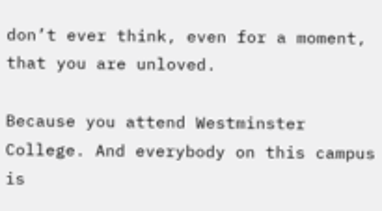don’t ever think, even for a moment, that you are unloved.

Because you attend Westminster College. And everybody on this campus is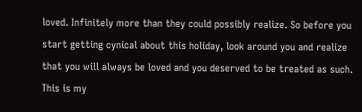loved. Infinitely more than they could possibly realize. So before you start getting cynical about this holiday, look around you and realize that you will always be loved and you deserved to be treated as such. This is my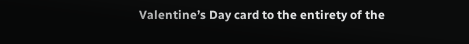Valentine’s Day card to the entirety of the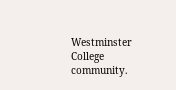Westminster College community.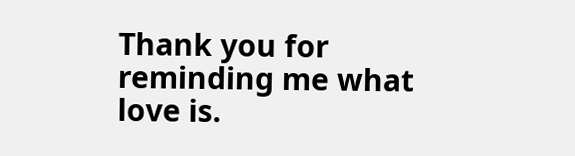Thank you for reminding me what love is.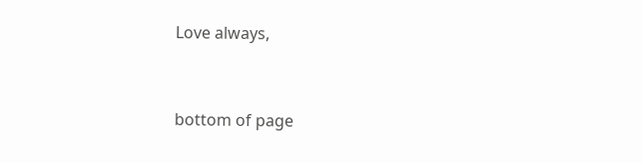Love always,


bottom of page